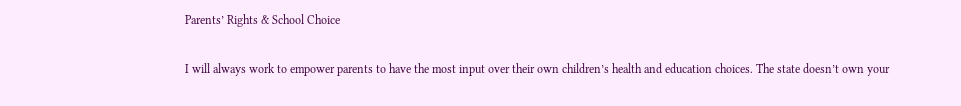Parents’ Rights & School Choice

I will always work to empower parents to have the most input over their own children’s health and education choices. The state doesn’t own your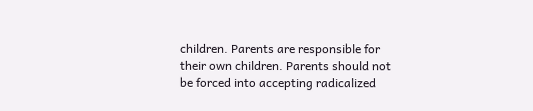children. Parents are responsible for their own children. Parents should not be forced into accepting radicalized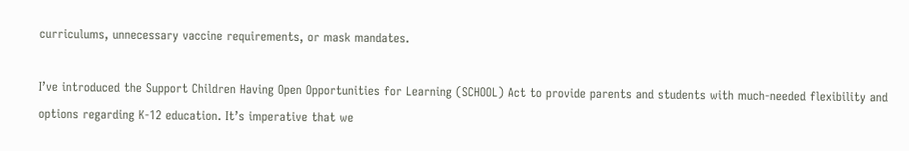curriculums, unnecessary vaccine requirements, or mask mandates.

I’ve introduced the Support Children Having Open Opportunities for Learning (SCHOOL) Act to provide parents and students with much-needed flexibility and options regarding K-12 education. It’s imperative that we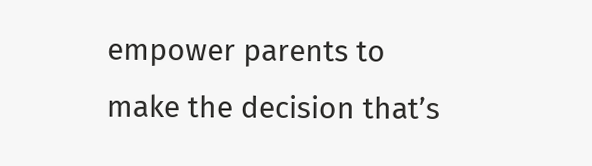empower parents to make the decision that’s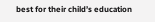best for their child’s education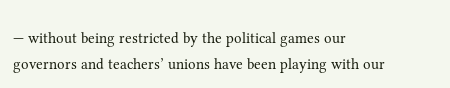— without being restricted by the political games our governors and teachers’ unions have been playing with our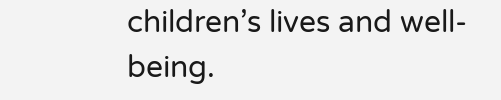children’s lives and well-being.